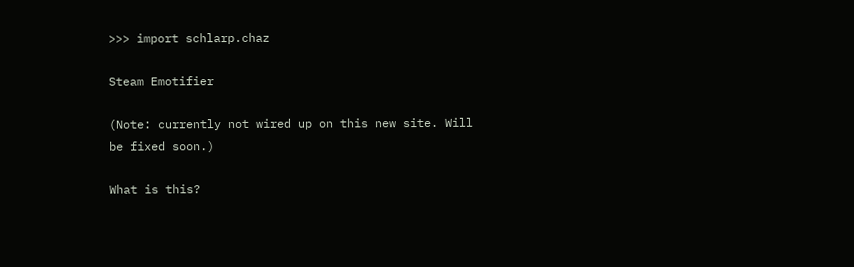>>> import schlarp.chaz

Steam Emotifier

(Note: currently not wired up on this new site. Will be fixed soon.)

What is this?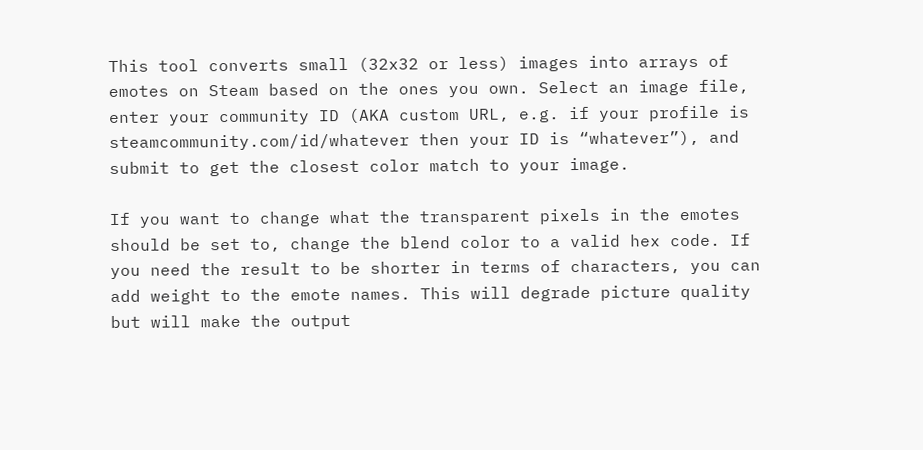This tool converts small (32x32 or less) images into arrays of emotes on Steam based on the ones you own. Select an image file, enter your community ID (AKA custom URL, e.g. if your profile is steamcommunity.com/id/whatever then your ID is “whatever”), and submit to get the closest color match to your image.

If you want to change what the transparent pixels in the emotes should be set to, change the blend color to a valid hex code. If you need the result to be shorter in terms of characters, you can add weight to the emote names. This will degrade picture quality but will make the output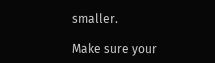smaller.

Make sure your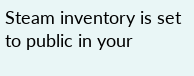Steam inventory is set to public in your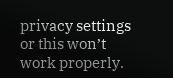privacy settings or this won’t work properly.